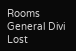Rooms General Divi Lost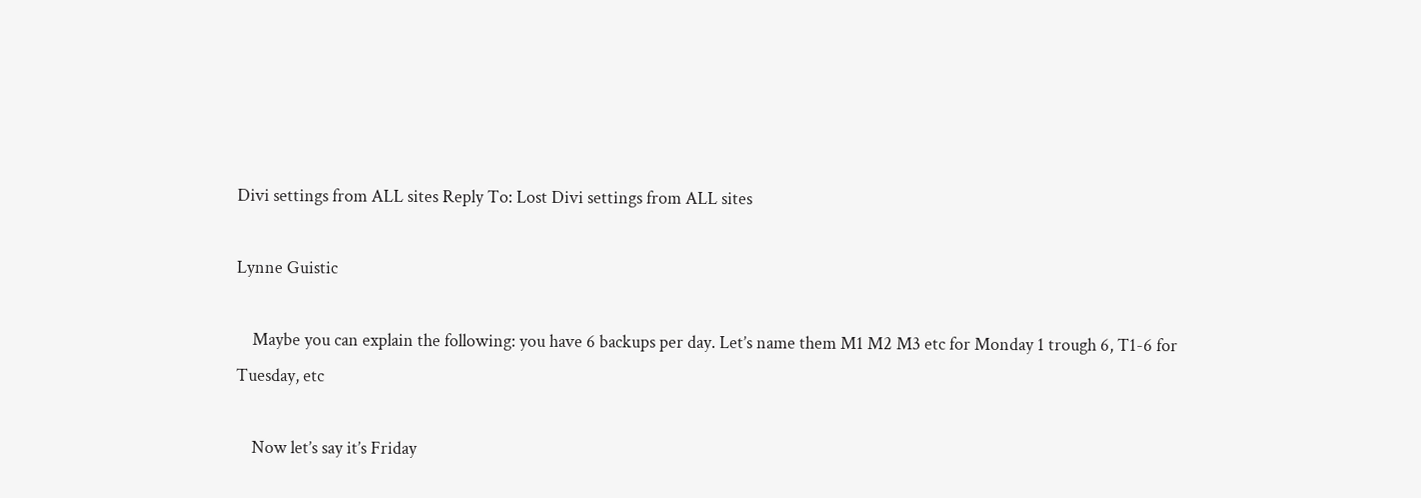Divi settings from ALL sites Reply To: Lost Divi settings from ALL sites

Lynne Guistic

    Maybe you can explain the following: you have 6 backups per day. Let’s name them M1 M2 M3 etc for Monday 1 trough 6, T1-6 for Tuesday, etc

    Now let’s say it’s Friday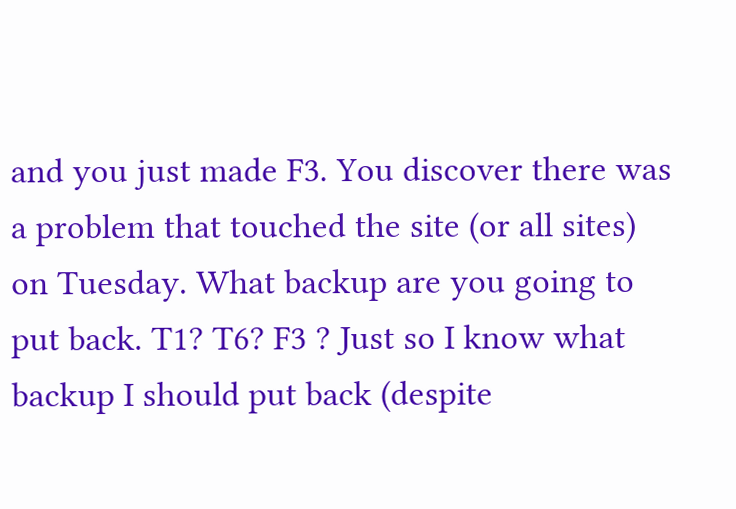and you just made F3. You discover there was a problem that touched the site (or all sites) on Tuesday. What backup are you going to put back. T1? T6? F3 ? Just so I know what backup I should put back (despite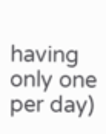having only one per day)